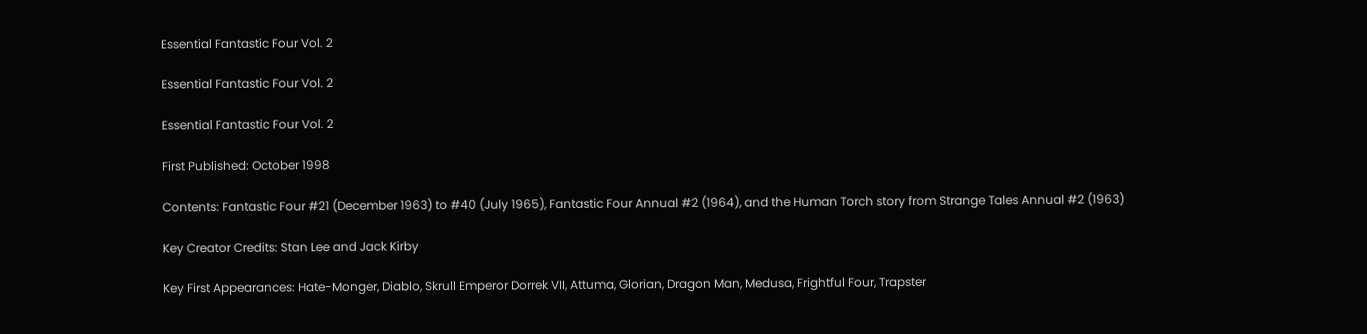Essential Fantastic Four Vol. 2

Essential Fantastic Four Vol. 2

Essential Fantastic Four Vol. 2

First Published: October 1998

Contents: Fantastic Four #21 (December 1963) to #40 (July 1965), Fantastic Four Annual #2 (1964), and the Human Torch story from Strange Tales Annual #2 (1963)

Key Creator Credits: Stan Lee and Jack Kirby

Key First Appearances: Hate-Monger, Diablo, Skrull Emperor Dorrek VII, Attuma, Glorian, Dragon Man, Medusa, Frightful Four, Trapster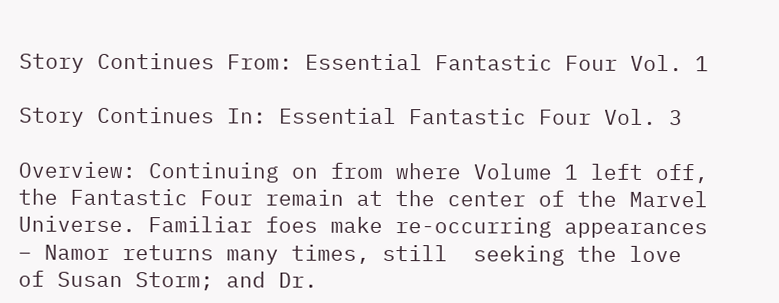Story Continues From: Essential Fantastic Four Vol. 1

Story Continues In: Essential Fantastic Four Vol. 3

Overview: Continuing on from where Volume 1 left off, the Fantastic Four remain at the center of the Marvel Universe. Familiar foes make re-occurring appearances – Namor returns many times, still  seeking the love of Susan Storm; and Dr.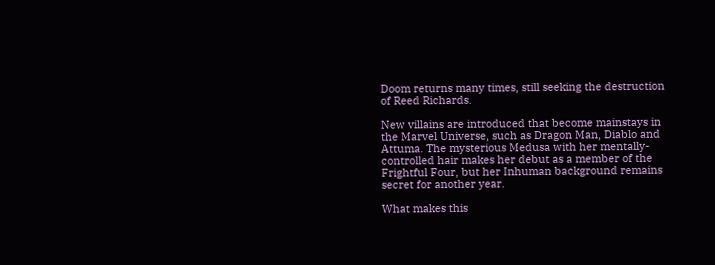Doom returns many times, still seeking the destruction of Reed Richards.

New villains are introduced that become mainstays in the Marvel Universe, such as Dragon Man, Diablo and Attuma. The mysterious Medusa with her mentally-controlled hair makes her debut as a member of the Frightful Four, but her Inhuman background remains secret for another year.

What makes this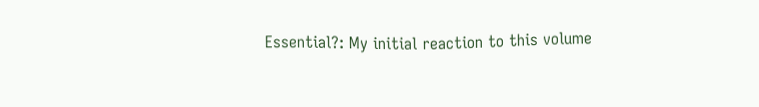Essential?: My initial reaction to this volume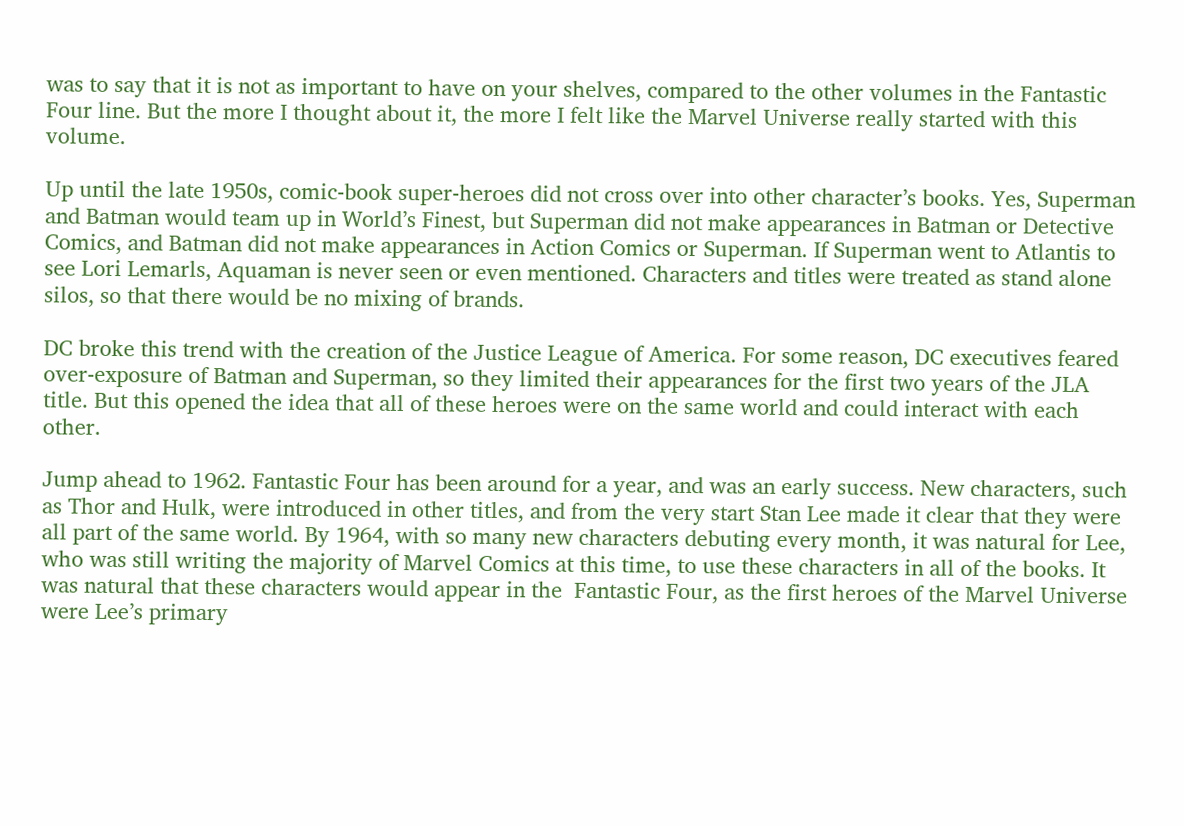was to say that it is not as important to have on your shelves, compared to the other volumes in the Fantastic Four line. But the more I thought about it, the more I felt like the Marvel Universe really started with this volume.

Up until the late 1950s, comic-book super-heroes did not cross over into other character’s books. Yes, Superman and Batman would team up in World’s Finest, but Superman did not make appearances in Batman or Detective Comics, and Batman did not make appearances in Action Comics or Superman. If Superman went to Atlantis to see Lori Lemarls, Aquaman is never seen or even mentioned. Characters and titles were treated as stand alone silos, so that there would be no mixing of brands.

DC broke this trend with the creation of the Justice League of America. For some reason, DC executives feared over-exposure of Batman and Superman, so they limited their appearances for the first two years of the JLA title. But this opened the idea that all of these heroes were on the same world and could interact with each other.

Jump ahead to 1962. Fantastic Four has been around for a year, and was an early success. New characters, such as Thor and Hulk, were introduced in other titles, and from the very start Stan Lee made it clear that they were all part of the same world. By 1964, with so many new characters debuting every month, it was natural for Lee, who was still writing the majority of Marvel Comics at this time, to use these characters in all of the books. It was natural that these characters would appear in the  Fantastic Four, as the first heroes of the Marvel Universe were Lee’s primary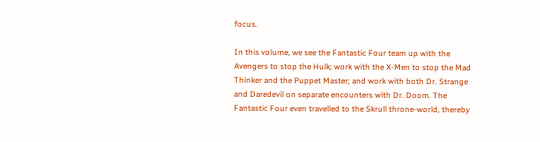focus.

In this volume, we see the Fantastic Four team up with the Avengers to stop the Hulk; work with the X-Men to stop the Mad Thinker and the Puppet Master; and work with both Dr. Strange and Daredevil on separate encounters with Dr. Doom. The Fantastic Four even travelled to the Skrull throne-world, thereby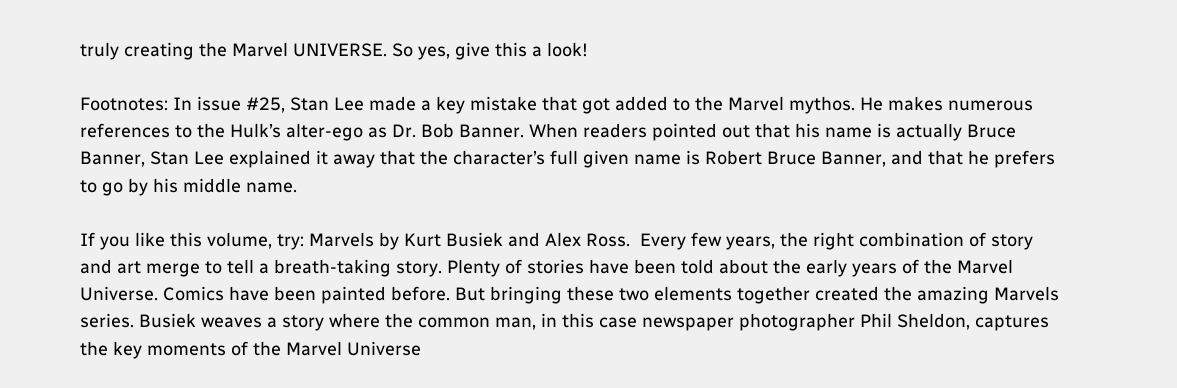truly creating the Marvel UNIVERSE. So yes, give this a look!

Footnotes: In issue #25, Stan Lee made a key mistake that got added to the Marvel mythos. He makes numerous references to the Hulk’s alter-ego as Dr. Bob Banner. When readers pointed out that his name is actually Bruce Banner, Stan Lee explained it away that the character’s full given name is Robert Bruce Banner, and that he prefers to go by his middle name.

If you like this volume, try: Marvels by Kurt Busiek and Alex Ross.  Every few years, the right combination of story and art merge to tell a breath-taking story. Plenty of stories have been told about the early years of the Marvel Universe. Comics have been painted before. But bringing these two elements together created the amazing Marvels series. Busiek weaves a story where the common man, in this case newspaper photographer Phil Sheldon, captures the key moments of the Marvel Universe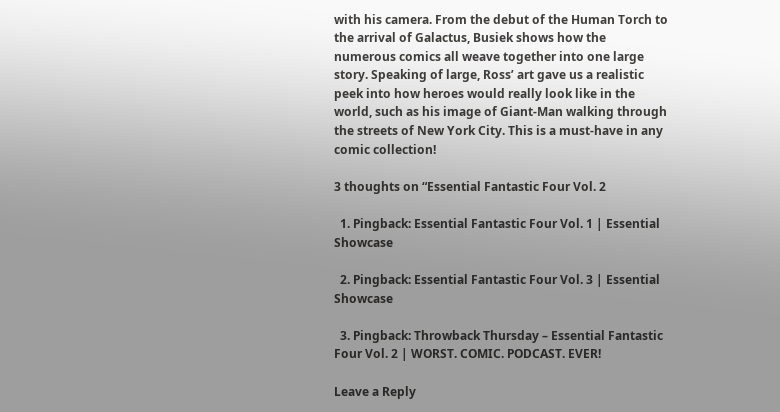with his camera. From the debut of the Human Torch to the arrival of Galactus, Busiek shows how the numerous comics all weave together into one large story. Speaking of large, Ross’ art gave us a realistic peek into how heroes would really look like in the world, such as his image of Giant-Man walking through the streets of New York City. This is a must-have in any comic collection!

3 thoughts on “Essential Fantastic Four Vol. 2

  1. Pingback: Essential Fantastic Four Vol. 1 | Essential Showcase

  2. Pingback: Essential Fantastic Four Vol. 3 | Essential Showcase

  3. Pingback: Throwback Thursday – Essential Fantastic Four Vol. 2 | WORST. COMIC. PODCAST. EVER!

Leave a Reply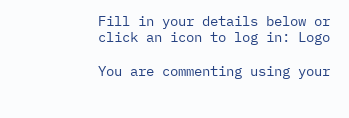Fill in your details below or click an icon to log in: Logo

You are commenting using your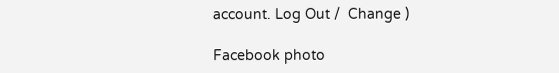account. Log Out /  Change )

Facebook photo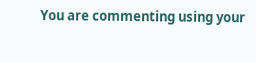You are commenting using your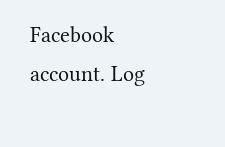Facebook account. Log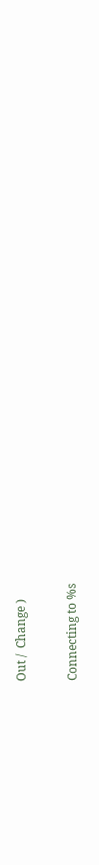Out /  Change )

Connecting to %s